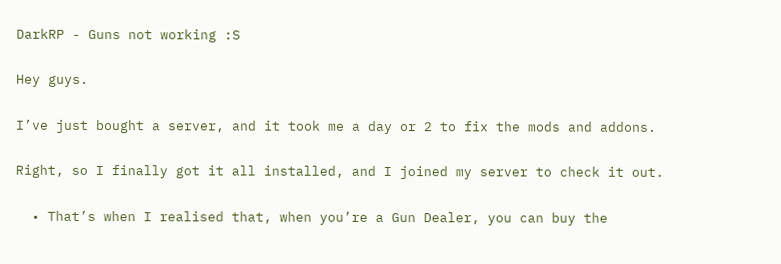DarkRP - Guns not working :S

Hey guys.

I’ve just bought a server, and it took me a day or 2 to fix the mods and addons.

Right, so I finally got it all installed, and I joined my server to check it out.

  • That’s when I realised that, when you’re a Gun Dealer, you can buy the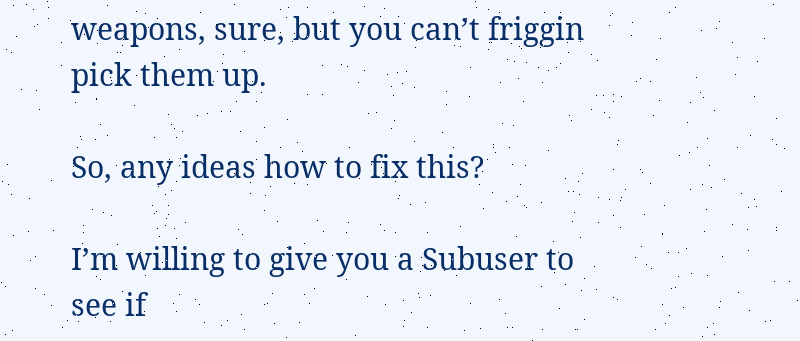weapons, sure, but you can’t friggin pick them up.

So, any ideas how to fix this?

I’m willing to give you a Subuser to see if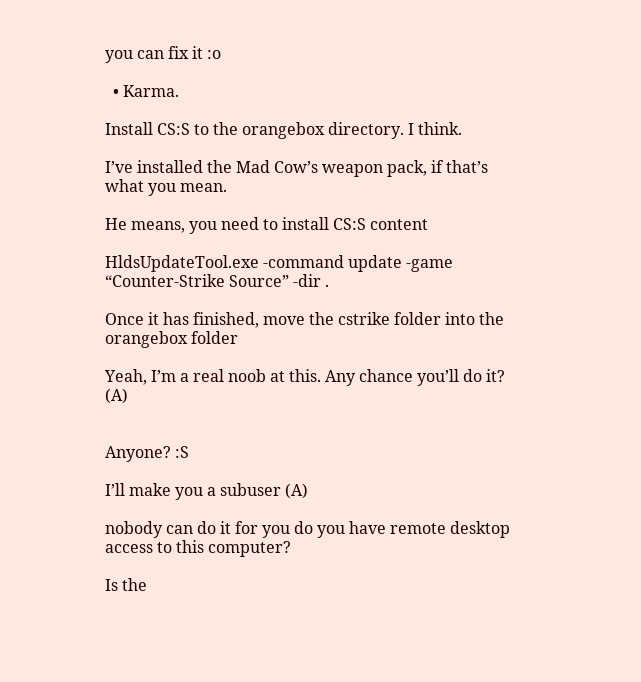you can fix it :o

  • Karma.

Install CS:S to the orangebox directory. I think.

I’ve installed the Mad Cow’s weapon pack, if that’s what you mean.

He means, you need to install CS:S content

HldsUpdateTool.exe -command update -game “Counter-Strike Source” -dir .

Once it has finished, move the cstrike folder into the orangebox folder

Yeah, I’m a real noob at this. Any chance you’ll do it? (A)


Anyone? :S

I’ll make you a subuser (A)

nobody can do it for you do you have remote desktop access to this computer?

Is the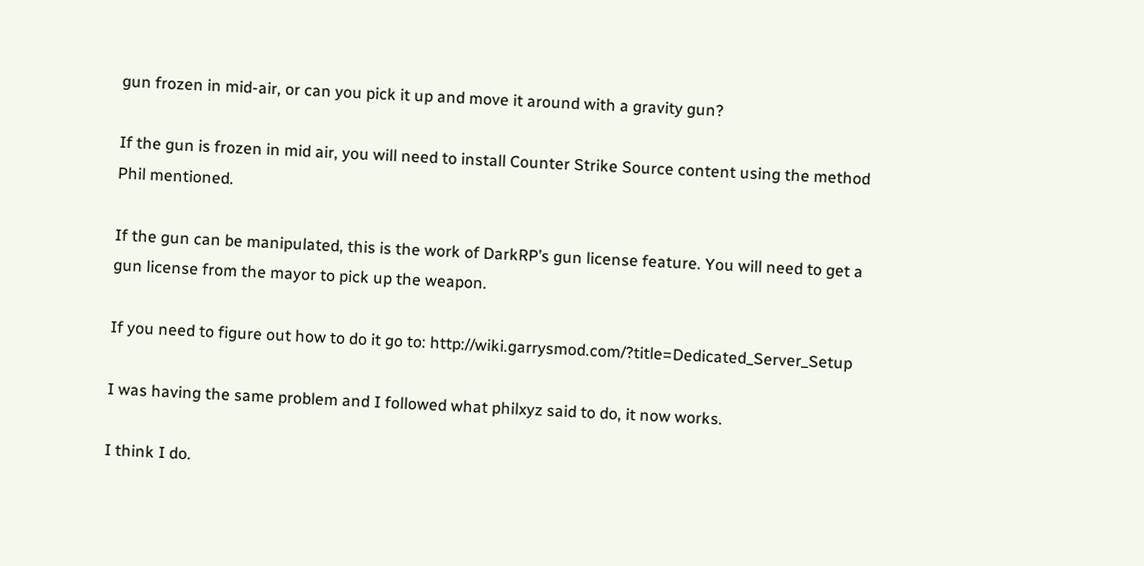gun frozen in mid-air, or can you pick it up and move it around with a gravity gun?

If the gun is frozen in mid air, you will need to install Counter Strike Source content using the method Phil mentioned.

If the gun can be manipulated, this is the work of DarkRP’s gun license feature. You will need to get a gun license from the mayor to pick up the weapon.

If you need to figure out how to do it go to: http://wiki.garrysmod.com/?title=Dedicated_Server_Setup

I was having the same problem and I followed what philxyz said to do, it now works.

I think I do.